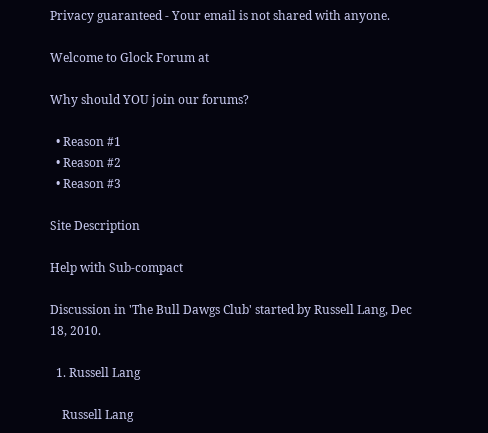Privacy guaranteed - Your email is not shared with anyone.

Welcome to Glock Forum at

Why should YOU join our forums?

  • Reason #1
  • Reason #2
  • Reason #3

Site Description

Help with Sub-compact

Discussion in 'The Bull Dawgs Club' started by Russell Lang, Dec 18, 2010.

  1. Russell Lang

    Russell Lang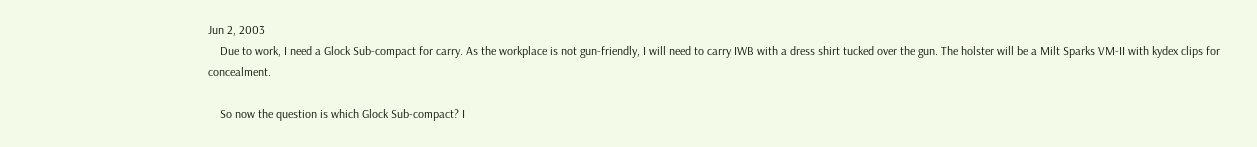Jun 2, 2003
    Due to work, I need a Glock Sub-compact for carry. As the workplace is not gun-friendly, I will need to carry IWB with a dress shirt tucked over the gun. The holster will be a Milt Sparks VM-II with kydex clips for concealment.

    So now the question is which Glock Sub-compact? I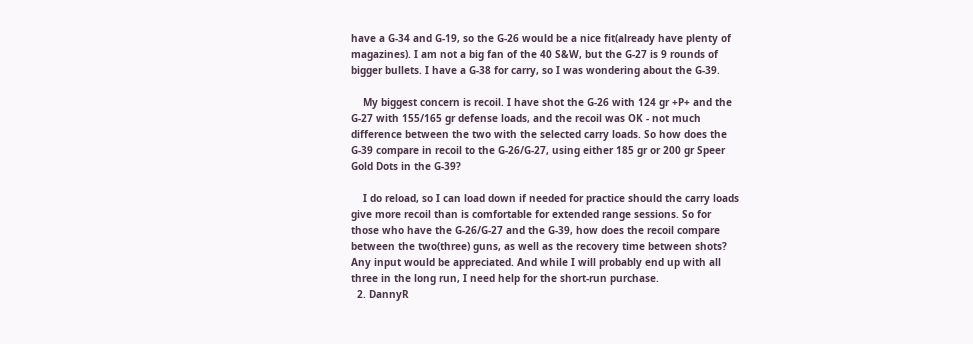have a G-34 and G-19, so the G-26 would be a nice fit(already have plenty of magazines). I am not a big fan of the 40 S&W, but the G-27 is 9 rounds of bigger bullets. I have a G-38 for carry, so I was wondering about the G-39.

    My biggest concern is recoil. I have shot the G-26 with 124 gr +P+ and the G-27 with 155/165 gr defense loads, and the recoil was OK - not much difference between the two with the selected carry loads. So how does the G-39 compare in recoil to the G-26/G-27, using either 185 gr or 200 gr Speer Gold Dots in the G-39?

    I do reload, so I can load down if needed for practice should the carry loads give more recoil than is comfortable for extended range sessions. So for those who have the G-26/G-27 and the G-39, how does the recoil compare between the two(three) guns, as well as the recovery time between shots? Any input would be appreciated. And while I will probably end up with all three in the long run, I need help for the short-run purchase.
  2. DannyR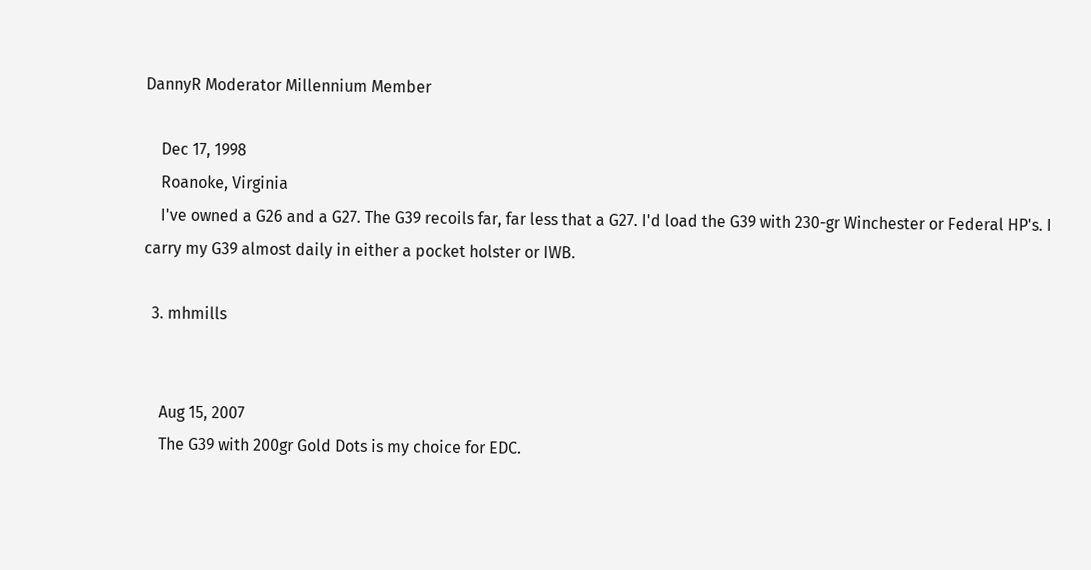DannyR Moderator Millennium Member

    Dec 17, 1998
    Roanoke, Virginia
    I've owned a G26 and a G27. The G39 recoils far, far less that a G27. I'd load the G39 with 230-gr Winchester or Federal HP's. I carry my G39 almost daily in either a pocket holster or IWB.

  3. mhmills


    Aug 15, 2007
    The G39 with 200gr Gold Dots is my choice for EDC.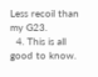Less recoil than my G23.
  4. This is all good to know.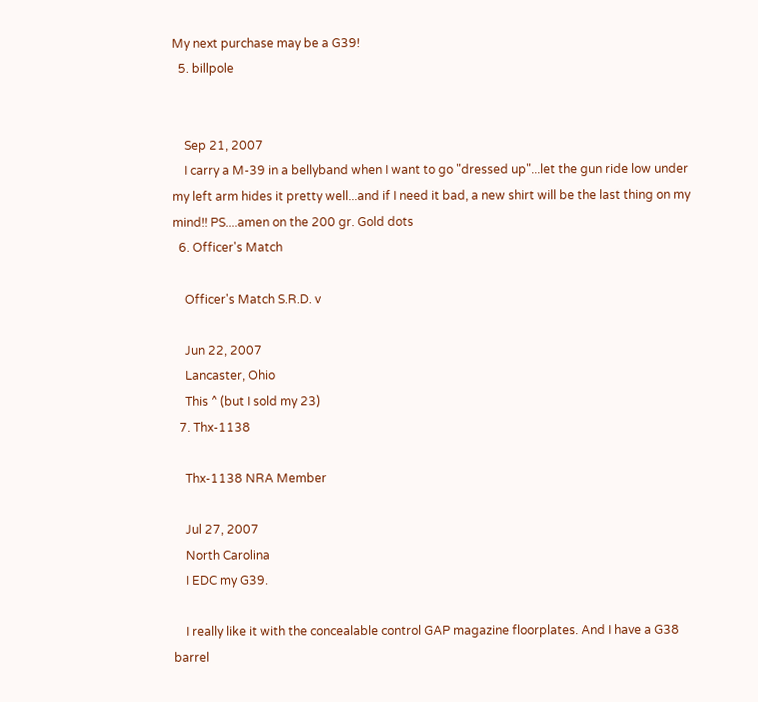My next purchase may be a G39!
  5. billpole


    Sep 21, 2007
    I carry a M-39 in a bellyband when I want to go "dressed up"...let the gun ride low under my left arm hides it pretty well...and if I need it bad, a new shirt will be the last thing on my mind!! PS....amen on the 200 gr. Gold dots
  6. Officer's Match

    Officer's Match S.R.D. v

    Jun 22, 2007
    Lancaster, Ohio
    This ^ (but I sold my 23)
  7. Thx-1138

    Thx-1138 NRA Member

    Jul 27, 2007
    North Carolina
    I EDC my G39.

    I really like it with the concealable control GAP magazine floorplates. And I have a G38 barrel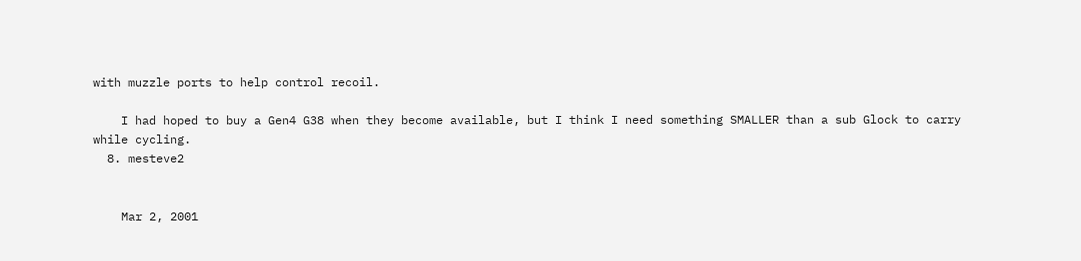with muzzle ports to help control recoil.

    I had hoped to buy a Gen4 G38 when they become available, but I think I need something SMALLER than a sub Glock to carry while cycling.
  8. mesteve2


    Mar 2, 2001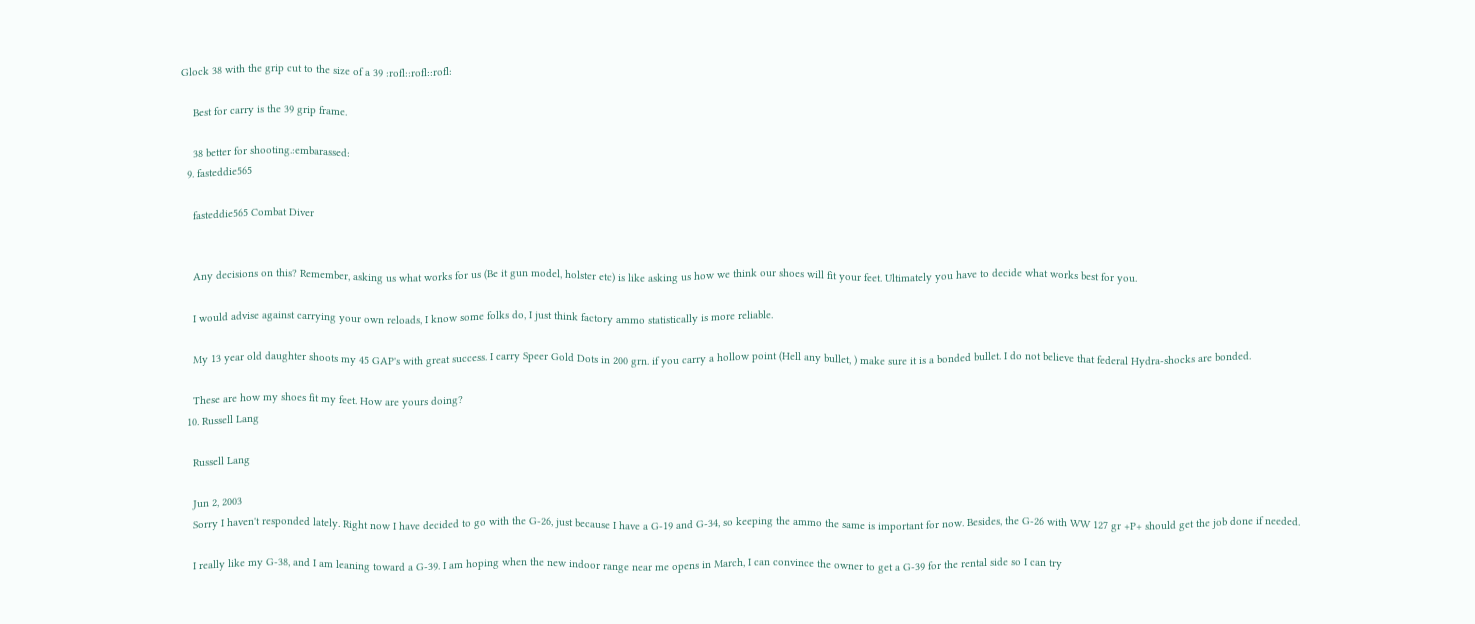Glock 38 with the grip cut to the size of a 39 :rofl::rofl::rofl:

    Best for carry is the 39 grip frame.

    38 better for shooting.:embarassed:
  9. fasteddie565

    fasteddie565 Combat Diver


    Any decisions on this? Remember, asking us what works for us (Be it gun model, holster etc) is like asking us how we think our shoes will fit your feet. Ultimately you have to decide what works best for you.

    I would advise against carrying your own reloads, I know some folks do, I just think factory ammo statistically is more reliable.

    My 13 year old daughter shoots my 45 GAP's with great success. I carry Speer Gold Dots in 200 grn. if you carry a hollow point (Hell any bullet, ) make sure it is a bonded bullet. I do not believe that federal Hydra-shocks are bonded.

    These are how my shoes fit my feet. How are yours doing?
  10. Russell Lang

    Russell Lang

    Jun 2, 2003
    Sorry I haven't responded lately. Right now I have decided to go with the G-26, just because I have a G-19 and G-34, so keeping the ammo the same is important for now. Besides, the G-26 with WW 127 gr +P+ should get the job done if needed.

    I really like my G-38, and I am leaning toward a G-39. I am hoping when the new indoor range near me opens in March, I can convince the owner to get a G-39 for the rental side so I can try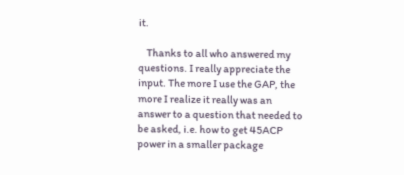it.

    Thanks to all who answered my questions. I really appreciate the input. The more I use the GAP, the more I realize it really was an answer to a question that needed to be asked, i.e. how to get 45ACP power in a smaller package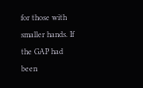for those with smaller hands. If the GAP had been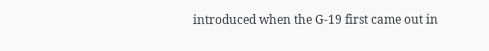introduced when the G-19 first came out in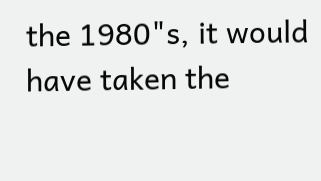the 1980"s, it would have taken the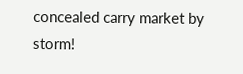concealed carry market by storm!